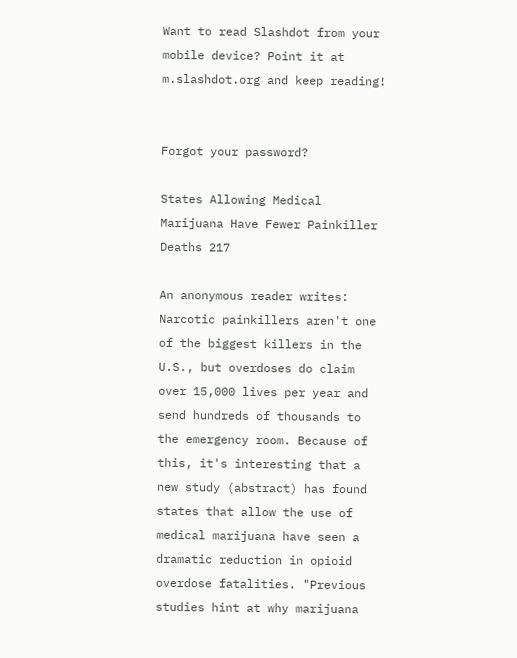Want to read Slashdot from your mobile device? Point it at m.slashdot.org and keep reading!


Forgot your password?

States Allowing Medical Marijuana Have Fewer Painkiller Deaths 217

An anonymous reader writes: Narcotic painkillers aren't one of the biggest killers in the U.S., but overdoses do claim over 15,000 lives per year and send hundreds of thousands to the emergency room. Because of this, it's interesting that a new study (abstract) has found states that allow the use of medical marijuana have seen a dramatic reduction in opioid overdose fatalities. "Previous studies hint at why marijuana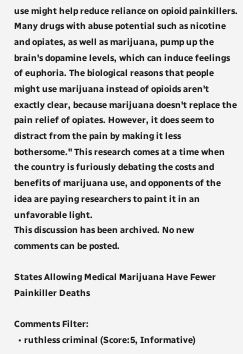use might help reduce reliance on opioid painkillers. Many drugs with abuse potential such as nicotine and opiates, as well as marijuana, pump up the brain's dopamine levels, which can induce feelings of euphoria. The biological reasons that people might use marijuana instead of opioids aren't exactly clear, because marijuana doesn't replace the pain relief of opiates. However, it does seem to distract from the pain by making it less bothersome." This research comes at a time when the country is furiously debating the costs and benefits of marijuana use, and opponents of the idea are paying researchers to paint it in an unfavorable light.
This discussion has been archived. No new comments can be posted.

States Allowing Medical Marijuana Have Fewer Painkiller Deaths

Comments Filter:
  • ruthless criminal (Score:5, Informative)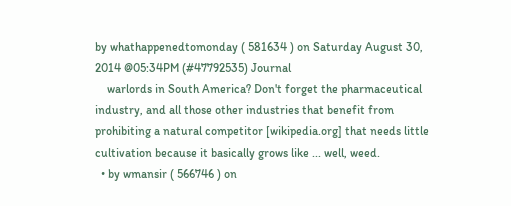by whathappenedtomonday ( 581634 ) on Saturday August 30, 2014 @05:34PM (#47792535) Journal
    warlords in South America? Don't forget the pharmaceutical industry, and all those other industries that benefit from prohibiting a natural competitor [wikipedia.org] that needs little cultivation because it basically grows like ... well, weed.
  • by wmansir ( 566746 ) on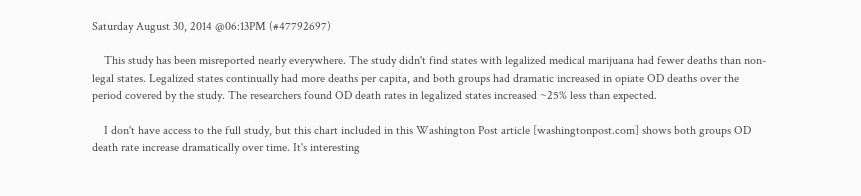Saturday August 30, 2014 @06:13PM (#47792697)

    This study has been misreported nearly everywhere. The study didn't find states with legalized medical marijuana had fewer deaths than non-legal states. Legalized states continually had more deaths per capita, and both groups had dramatic increased in opiate OD deaths over the period covered by the study. The researchers found OD death rates in legalized states increased ~25% less than expected.

    I don't have access to the full study, but this chart included in this Washington Post article [washingtonpost.com] shows both groups OD death rate increase dramatically over time. It's interesting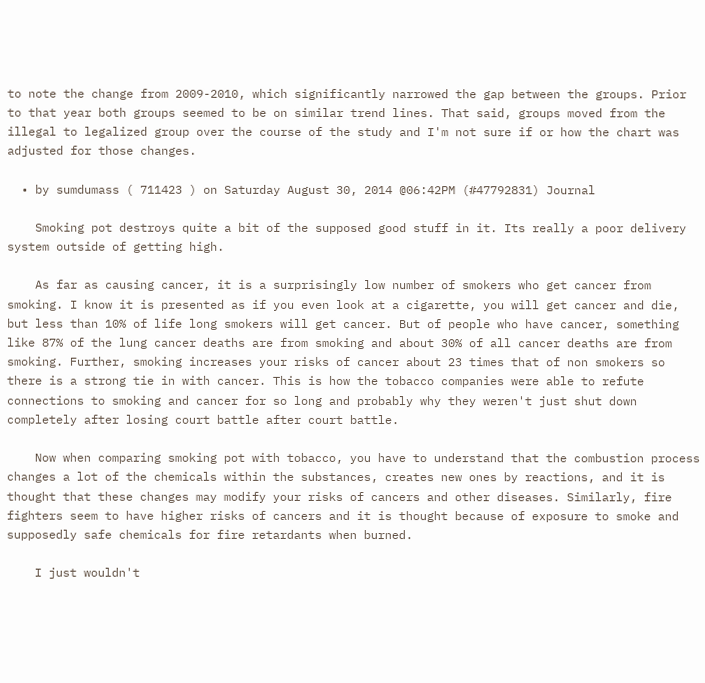to note the change from 2009-2010, which significantly narrowed the gap between the groups. Prior to that year both groups seemed to be on similar trend lines. That said, groups moved from the illegal to legalized group over the course of the study and I'm not sure if or how the chart was adjusted for those changes.

  • by sumdumass ( 711423 ) on Saturday August 30, 2014 @06:42PM (#47792831) Journal

    Smoking pot destroys quite a bit of the supposed good stuff in it. Its really a poor delivery system outside of getting high.

    As far as causing cancer, it is a surprisingly low number of smokers who get cancer from smoking. I know it is presented as if you even look at a cigarette, you will get cancer and die, but less than 10% of life long smokers will get cancer. But of people who have cancer, something like 87% of the lung cancer deaths are from smoking and about 30% of all cancer deaths are from smoking. Further, smoking increases your risks of cancer about 23 times that of non smokers so there is a strong tie in with cancer. This is how the tobacco companies were able to refute connections to smoking and cancer for so long and probably why they weren't just shut down completely after losing court battle after court battle.

    Now when comparing smoking pot with tobacco, you have to understand that the combustion process changes a lot of the chemicals within the substances, creates new ones by reactions, and it is thought that these changes may modify your risks of cancers and other diseases. Similarly, fire fighters seem to have higher risks of cancers and it is thought because of exposure to smoke and supposedly safe chemicals for fire retardants when burned.

    I just wouldn't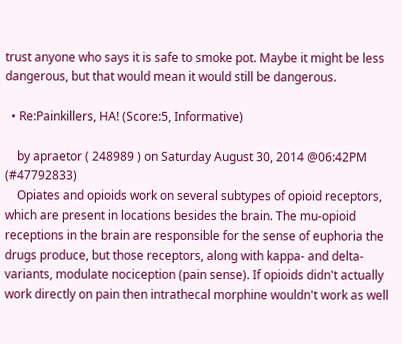trust anyone who says it is safe to smoke pot. Maybe it might be less dangerous, but that would mean it would still be dangerous.

  • Re:Painkillers, HA! (Score:5, Informative)

    by apraetor ( 248989 ) on Saturday August 30, 2014 @06:42PM (#47792833)
    Opiates and opioids work on several subtypes of opioid receptors, which are present in locations besides the brain. The mu-opioid receptions in the brain are responsible for the sense of euphoria the drugs produce, but those receptors, along with kappa- and delta- variants, modulate nociception (pain sense). If opioids didn't actually work directly on pain then intrathecal morphine wouldn't work as well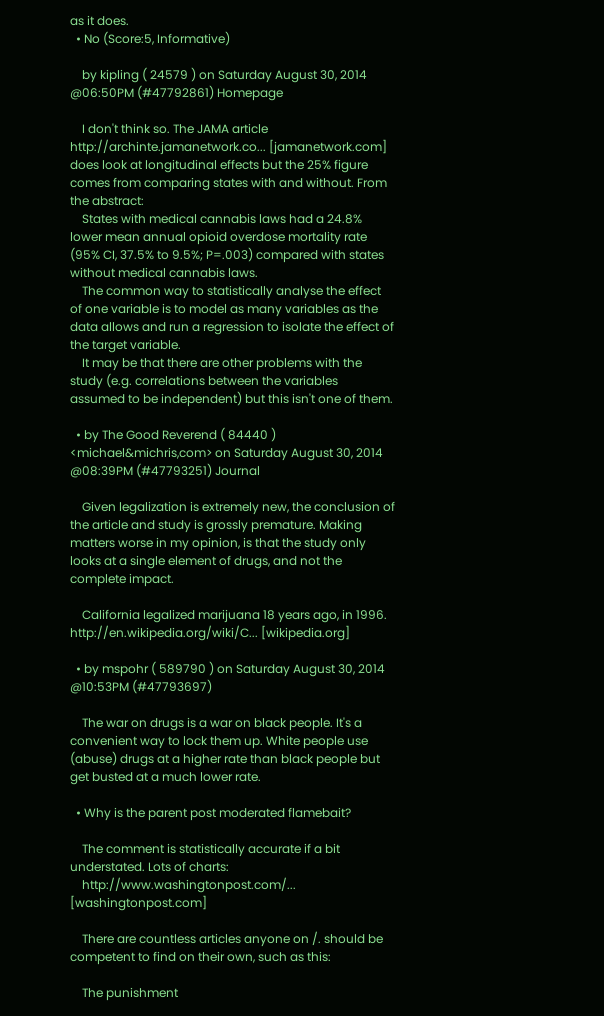as it does.
  • No (Score:5, Informative)

    by kipling ( 24579 ) on Saturday August 30, 2014 @06:50PM (#47792861) Homepage

    I don't think so. The JAMA article http://archinte.jamanetwork.co... [jamanetwork.com] does look at longitudinal effects but the 25% figure comes from comparing states with and without. From the abstract:
    States with medical cannabis laws had a 24.8% lower mean annual opioid overdose mortality rate (95% CI, 37.5% to 9.5%; P=.003) compared with states without medical cannabis laws.
    The common way to statistically analyse the effect of one variable is to model as many variables as the data allows and run a regression to isolate the effect of the target variable.
    It may be that there are other problems with the study (e.g. correlations between the variables assumed to be independent) but this isn't one of them.

  • by The Good Reverend ( 84440 ) <michael&michris,com> on Saturday August 30, 2014 @08:39PM (#47793251) Journal

    Given legalization is extremely new, the conclusion of the article and study is grossly premature. Making matters worse in my opinion, is that the study only looks at a single element of drugs, and not the complete impact.

    California legalized marijuana 18 years ago, in 1996. http://en.wikipedia.org/wiki/C... [wikipedia.org]

  • by mspohr ( 589790 ) on Saturday August 30, 2014 @10:53PM (#47793697)

    The war on drugs is a war on black people. It's a convenient way to lock them up. White people use (abuse) drugs at a higher rate than black people but get busted at a much lower rate.

  • Why is the parent post moderated flamebait?

    The comment is statistically accurate if a bit understated. Lots of charts:
    http://www.washingtonpost.com/... [washingtonpost.com]

    There are countless articles anyone on /. should be competent to find on their own, such as this:

    The punishment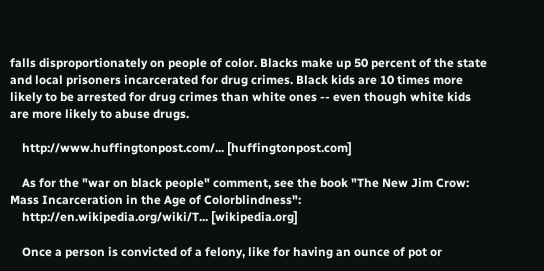falls disproportionately on people of color. Blacks make up 50 percent of the state and local prisoners incarcerated for drug crimes. Black kids are 10 times more likely to be arrested for drug crimes than white ones -- even though white kids are more likely to abuse drugs.

    http://www.huffingtonpost.com/... [huffingtonpost.com]

    As for the "war on black people" comment, see the book "The New Jim Crow: Mass Incarceration in the Age of Colorblindness":
    http://en.wikipedia.org/wiki/T... [wikipedia.org]

    Once a person is convicted of a felony, like for having an ounce of pot or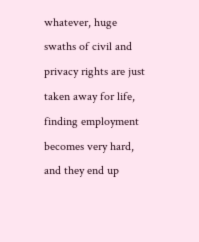whatever, huge swaths of civil and privacy rights are just taken away for life, finding employment becomes very hard, and they end up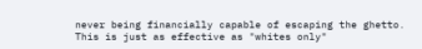never being financially capable of escaping the ghetto. This is just as effective as "whites only"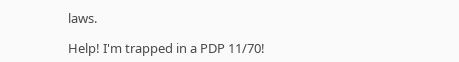laws.

Help! I'm trapped in a PDP 11/70!